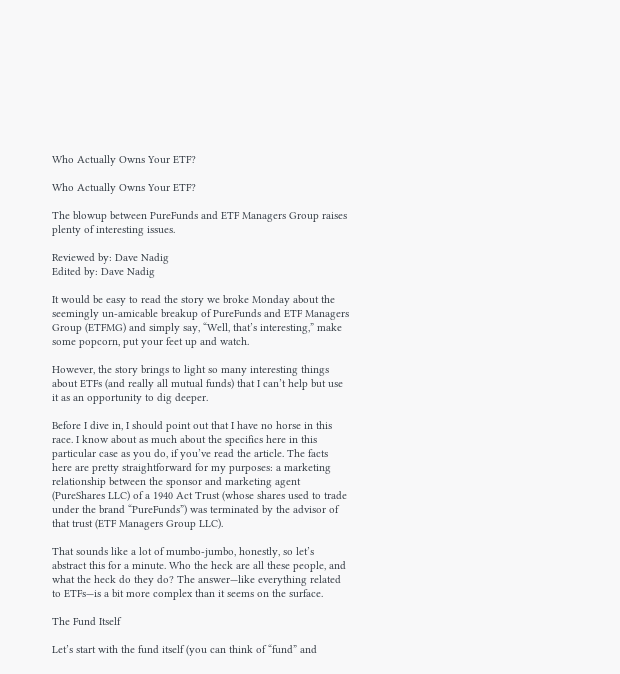Who Actually Owns Your ETF?

Who Actually Owns Your ETF?

The blowup between PureFunds and ETF Managers Group raises plenty of interesting issues.

Reviewed by: Dave Nadig
Edited by: Dave Nadig

It would be easy to read the story we broke Monday about the seemingly un-amicable breakup of PureFunds and ETF Managers Group (ETFMG) and simply say, “Well, that’s interesting,” make some popcorn, put your feet up and watch.

However, the story brings to light so many interesting things about ETFs (and really all mutual funds) that I can’t help but use it as an opportunity to dig deeper.

Before I dive in, I should point out that I have no horse in this race. I know about as much about the specifics here in this particular case as you do, if you’ve read the article. The facts here are pretty straightforward for my purposes: a marketing relationship between the sponsor and marketing agent (PureShares LLC) of a 1940 Act Trust (whose shares used to trade under the brand “PureFunds”) was terminated by the advisor of that trust (ETF Managers Group LLC).

That sounds like a lot of mumbo-jumbo, honestly, so let’s abstract this for a minute. Who the heck are all these people, and what the heck do they do? The answer—like everything related to ETFs—is a bit more complex than it seems on the surface.

The Fund Itself

Let’s start with the fund itself (you can think of “fund” and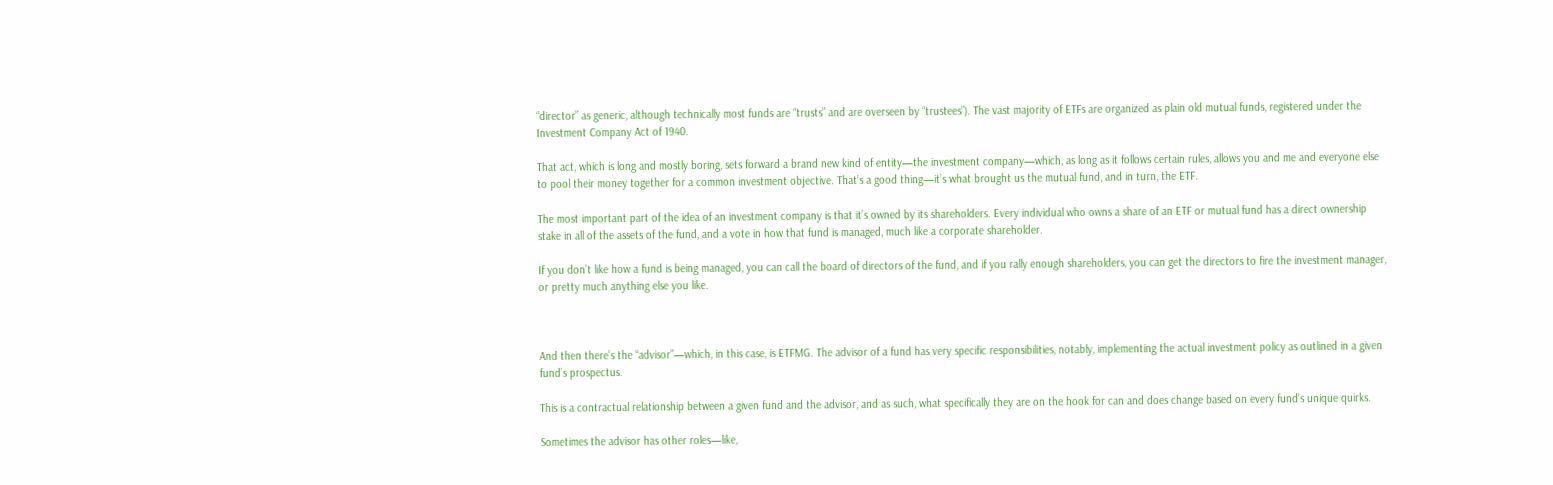“director” as generic, although technically most funds are “trusts” and are overseen by “trustees”). The vast majority of ETFs are organized as plain old mutual funds, registered under the Investment Company Act of 1940.

That act, which is long and mostly boring, sets forward a brand new kind of entity—the investment company—which, as long as it follows certain rules, allows you and me and everyone else to pool their money together for a common investment objective. That’s a good thing—it’s what brought us the mutual fund, and in turn, the ETF.

The most important part of the idea of an investment company is that it’s owned by its shareholders. Every individual who owns a share of an ETF or mutual fund has a direct ownership stake in all of the assets of the fund, and a vote in how that fund is managed, much like a corporate shareholder.

If you don’t like how a fund is being managed, you can call the board of directors of the fund, and if you rally enough shareholders, you can get the directors to fire the investment manager, or pretty much anything else you like.



And then there’s the “advisor”—which, in this case, is ETFMG. The advisor of a fund has very specific responsibilities, notably, implementing the actual investment policy as outlined in a given fund’s prospectus.

This is a contractual relationship between a given fund and the advisor, and as such, what specifically they are on the hook for can and does change based on every fund’s unique quirks.

Sometimes the advisor has other roles—like,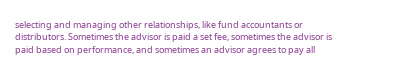selecting and managing other relationships, like fund accountants or distributors. Sometimes the advisor is paid a set fee, sometimes the advisor is paid based on performance, and sometimes an advisor agrees to pay all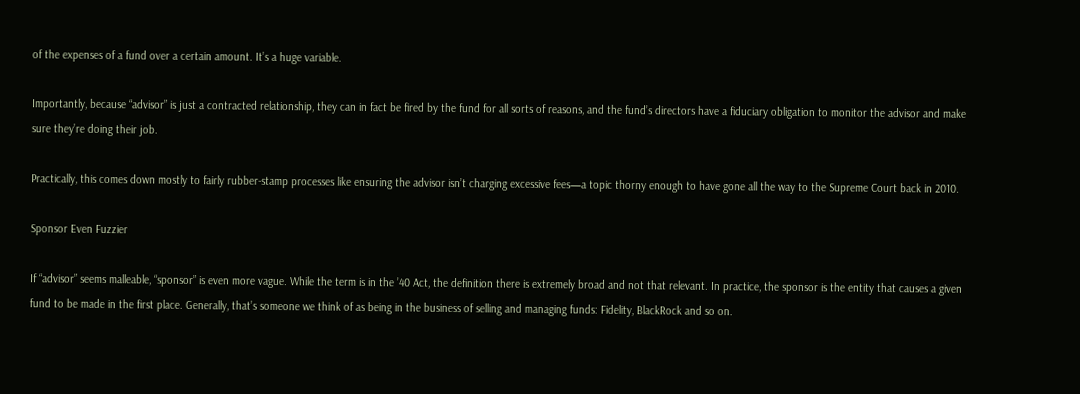of the expenses of a fund over a certain amount. It’s a huge variable.

Importantly, because “advisor” is just a contracted relationship, they can in fact be fired by the fund for all sorts of reasons, and the fund’s directors have a fiduciary obligation to monitor the advisor and make sure they’re doing their job.

Practically, this comes down mostly to fairly rubber-stamp processes like ensuring the advisor isn’t charging excessive fees—a topic thorny enough to have gone all the way to the Supreme Court back in 2010.

Sponsor Even Fuzzier

If “advisor” seems malleable, “sponsor” is even more vague. While the term is in the ’40 Act, the definition there is extremely broad and not that relevant. In practice, the sponsor is the entity that causes a given fund to be made in the first place. Generally, that’s someone we think of as being in the business of selling and managing funds: Fidelity, BlackRock and so on.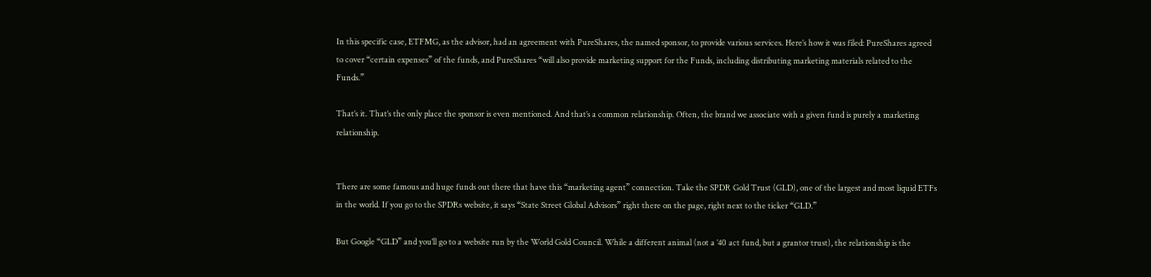In this specific case, ETFMG, as the advisor, had an agreement with PureShares, the named sponsor, to provide various services. Here’s how it was filed: PureShares agreed to cover “certain expenses” of the funds, and PureShares “will also provide marketing support for the Funds, including distributing marketing materials related to the Funds.”

That’s it. That’s the only place the sponsor is even mentioned. And that’s a common relationship. Often, the brand we associate with a given fund is purely a marketing relationship.


There are some famous and huge funds out there that have this “marketing agent” connection. Take the SPDR Gold Trust (GLD), one of the largest and most liquid ETFs in the world. If you go to the SPDRs website, it says “State Street Global Advisors” right there on the page, right next to the ticker “GLD.”

But Google “GLD” and you’ll go to a website run by the World Gold Council. While a different animal (not a ’40 act fund, but a grantor trust), the relationship is the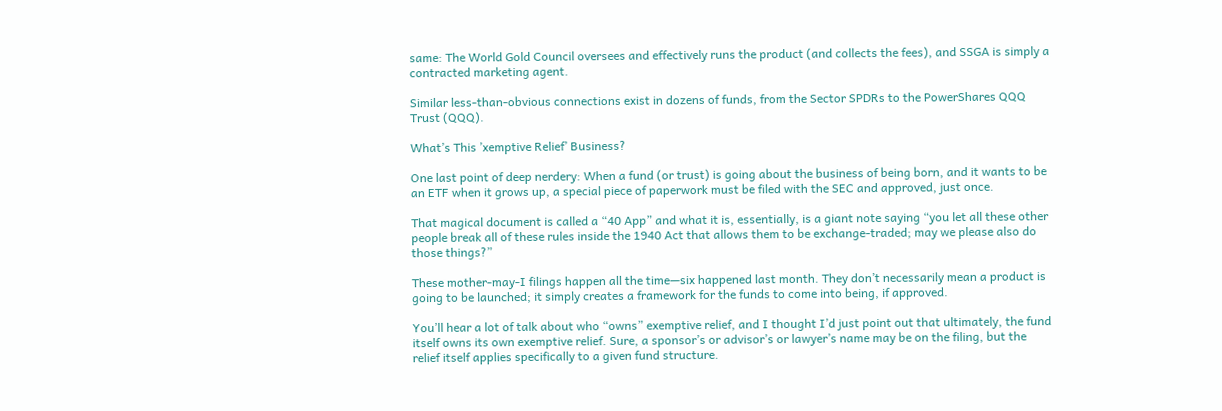same: The World Gold Council oversees and effectively runs the product (and collects the fees), and SSGA is simply a contracted marketing agent.

Similar less-than-obvious connections exist in dozens of funds, from the Sector SPDRs to the PowerShares QQQ Trust (QQQ).

What’s This ’xemptive Relief’ Business?

One last point of deep nerdery: When a fund (or trust) is going about the business of being born, and it wants to be an ETF when it grows up, a special piece of paperwork must be filed with the SEC and approved, just once.

That magical document is called a “40 App” and what it is, essentially, is a giant note saying “you let all these other people break all of these rules inside the 1940 Act that allows them to be exchange-traded; may we please also do those things?”

These mother-may-I filings happen all the time—six happened last month. They don’t necessarily mean a product is going to be launched; it simply creates a framework for the funds to come into being, if approved.

You’ll hear a lot of talk about who “owns” exemptive relief, and I thought I’d just point out that ultimately, the fund itself owns its own exemptive relief. Sure, a sponsor’s or advisor’s or lawyer’s name may be on the filing, but the relief itself applies specifically to a given fund structure.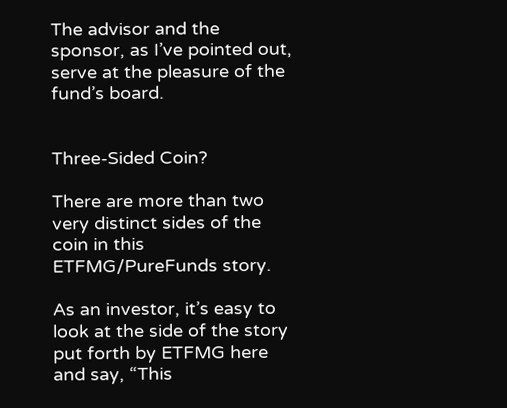The advisor and the sponsor, as I’ve pointed out, serve at the pleasure of the fund’s board.


Three-Sided Coin?

There are more than two very distinct sides of the coin in this ETFMG/PureFunds story.

As an investor, it’s easy to look at the side of the story put forth by ETFMG here and say, “This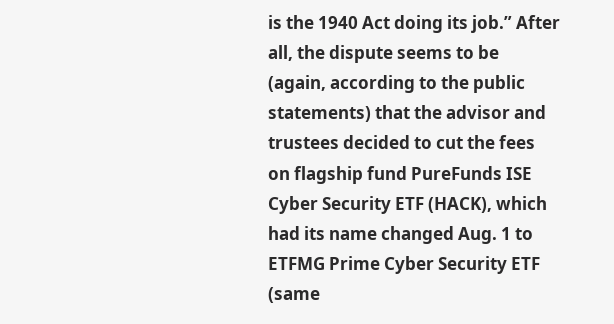is the 1940 Act doing its job.” After all, the dispute seems to be (again, according to the public statements) that the advisor and trustees decided to cut the fees on flagship fund PureFunds ISE Cyber Security ETF (HACK), which had its name changed Aug. 1 to ETFMG Prime Cyber Security ETF (same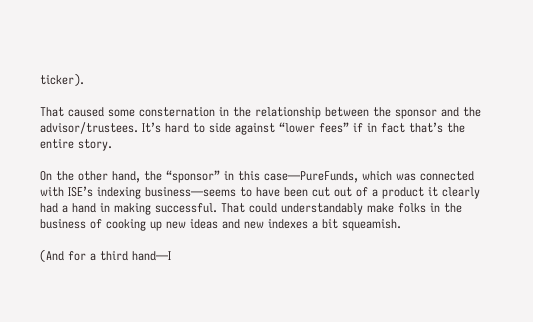ticker).

That caused some consternation in the relationship between the sponsor and the advisor/trustees. It’s hard to side against “lower fees” if in fact that’s the entire story.

On the other hand, the “sponsor” in this case—PureFunds, which was connected with ISE’s indexing business—seems to have been cut out of a product it clearly had a hand in making successful. That could understandably make folks in the business of cooking up new ideas and new indexes a bit squeamish.

(And for a third hand—I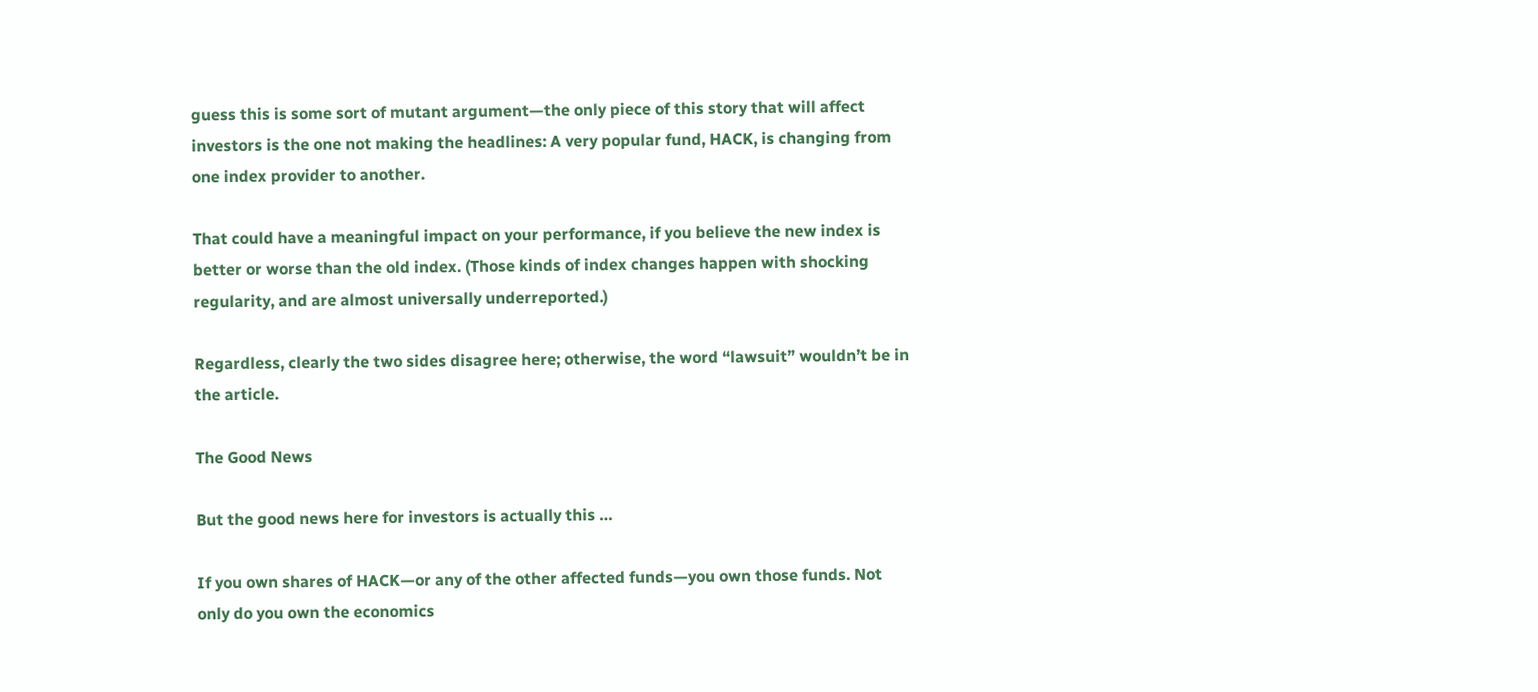guess this is some sort of mutant argument—the only piece of this story that will affect investors is the one not making the headlines: A very popular fund, HACK, is changing from one index provider to another.

That could have a meaningful impact on your performance, if you believe the new index is better or worse than the old index. (Those kinds of index changes happen with shocking regularity, and are almost universally underreported.)

Regardless, clearly the two sides disagree here; otherwise, the word “lawsuit” wouldn’t be in the article.

The Good News

But the good news here for investors is actually this …

If you own shares of HACK—or any of the other affected funds—you own those funds. Not only do you own the economics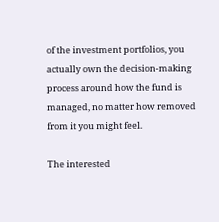of the investment portfolios, you actually own the decision-making process around how the fund is managed, no matter how removed from it you might feel.

The interested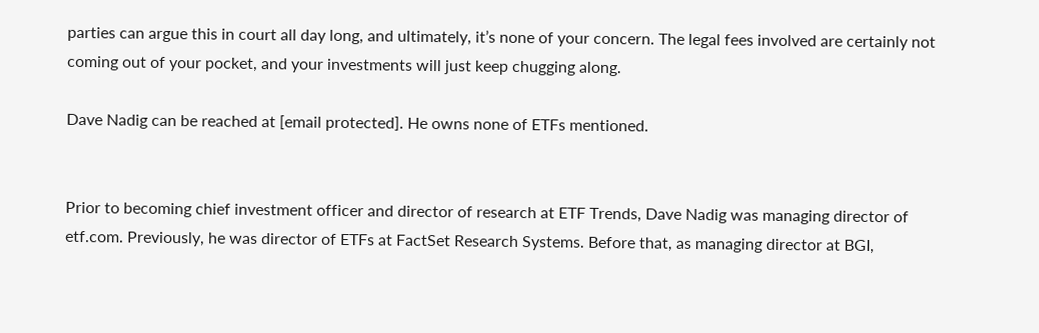parties can argue this in court all day long, and ultimately, it’s none of your concern. The legal fees involved are certainly not coming out of your pocket, and your investments will just keep chugging along.

Dave Nadig can be reached at [email protected]. He owns none of ETFs mentioned.


Prior to becoming chief investment officer and director of research at ETF Trends, Dave Nadig was managing director of etf.com. Previously, he was director of ETFs at FactSet Research Systems. Before that, as managing director at BGI,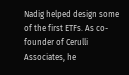Nadig helped design some of the first ETFs. As co-founder of Cerulli Associates, he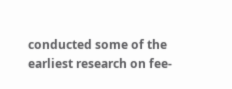conducted some of the earliest research on fee-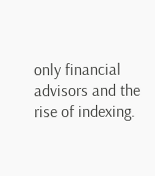only financial advisors and the rise of indexing.